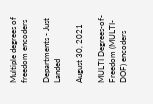Multiple degrees of freedom encoders

Departments - Just Landed

August 30, 2021

MULTI Degrees-of-Freedom (MULTI-DOF) encoders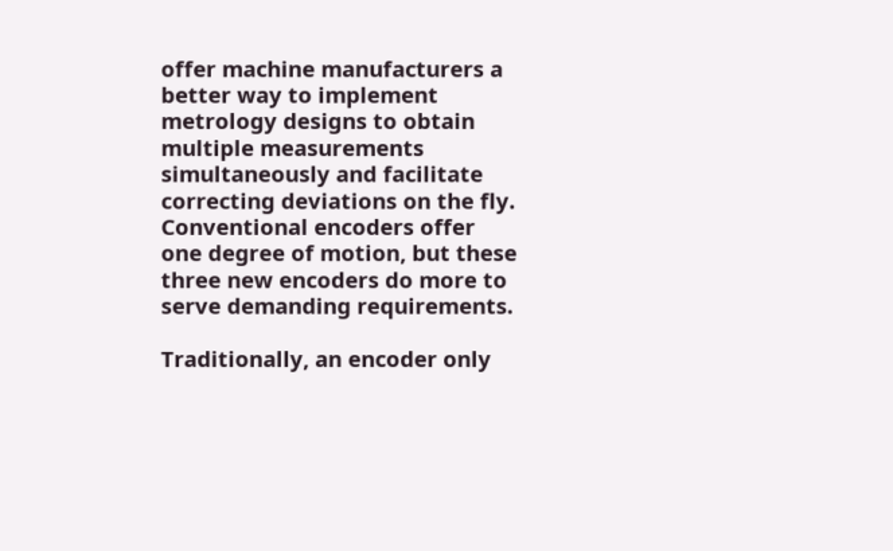offer machine manufacturers a better way to implement metrology designs to obtain multiple measurements simultaneously and facilitate correcting deviations on the fly. Conventional encoders offer one degree of motion, but these three new encoders do more to serve demanding requirements.

Traditionally, an encoder only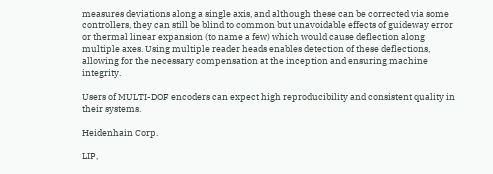measures deviations along a single axis, and although these can be corrected via some controllers, they can still be blind to common but unavoidable effects of guideway error or thermal linear expansion (to name a few) which would cause deflection along multiple axes. Using multiple reader heads enables detection of these deflections, allowing for the necessary compensation at the inception and ensuring machine integrity.

Users of MULTI-DOF encoders can expect high reproducibility and consistent quality in their systems.

Heidenhain Corp.

LIP,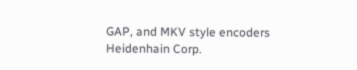GAP, and MKV style encoders
Heidenhain Corp.